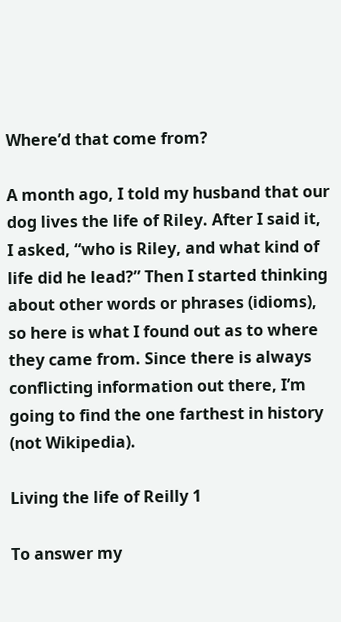Where’d that come from?

A month ago, I told my husband that our dog lives the life of Riley. After I said it, I asked, “who is Riley, and what kind of life did he lead?” Then I started thinking about other words or phrases (idioms), so here is what I found out as to where they came from. Since there is always conflicting information out there, I’m going to find the one farthest in history (not Wikipedia).

Living the life of Reilly 1

To answer my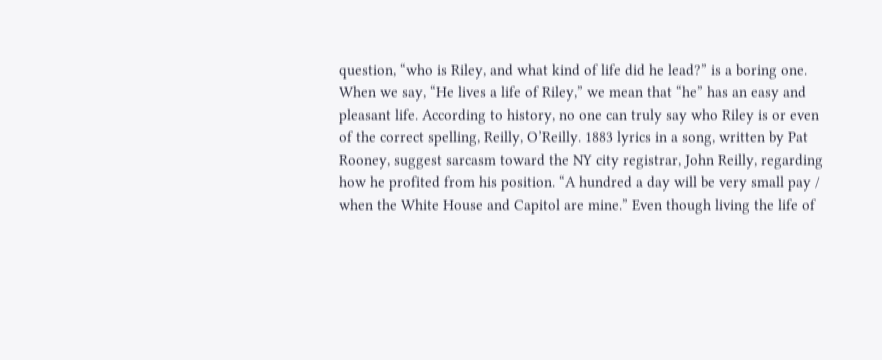question, “who is Riley, and what kind of life did he lead?” is a boring one. When we say, “He lives a life of Riley,” we mean that “he” has an easy and pleasant life. According to history, no one can truly say who Riley is or even of the correct spelling, Reilly, O’Reilly. 1883 lyrics in a song, written by Pat Rooney, suggest sarcasm toward the NY city registrar, John Reilly, regarding how he profited from his position. “A hundred a day will be very small pay / when the White House and Capitol are mine.” Even though living the life of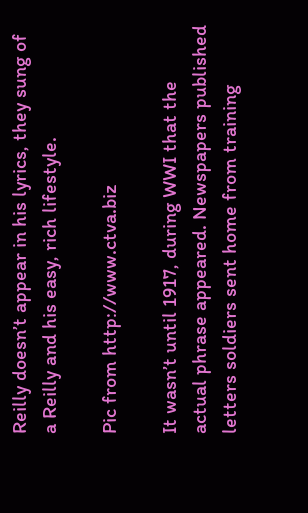Reilly doesn’t appear in his lyrics, they sung of a Reilly and his easy, rich lifestyle.

Pic from http://www.ctva.biz

It wasn’t until 1917, during WWI that the actual phrase appeared. Newspapers published letters soldiers sent home from training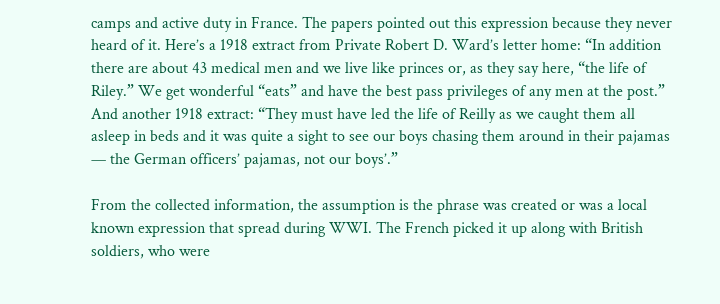camps and active duty in France. The papers pointed out this expression because they never heard of it. Here’s a 1918 extract from Private Robert D. Ward’s letter home: “In addition there are about 43 medical men and we live like princes or, as they say here, “the life of Riley.” We get wonderful “eats” and have the best pass privileges of any men at the post.” And another 1918 extract: “They must have led the life of Reilly as we caught them all asleep in beds and it was quite a sight to see our boys chasing them around in their pajamas — the German officers’ pajamas, not our boys’.”

From the collected information, the assumption is the phrase was created or was a local known expression that spread during WWI. The French picked it up along with British soldiers, who were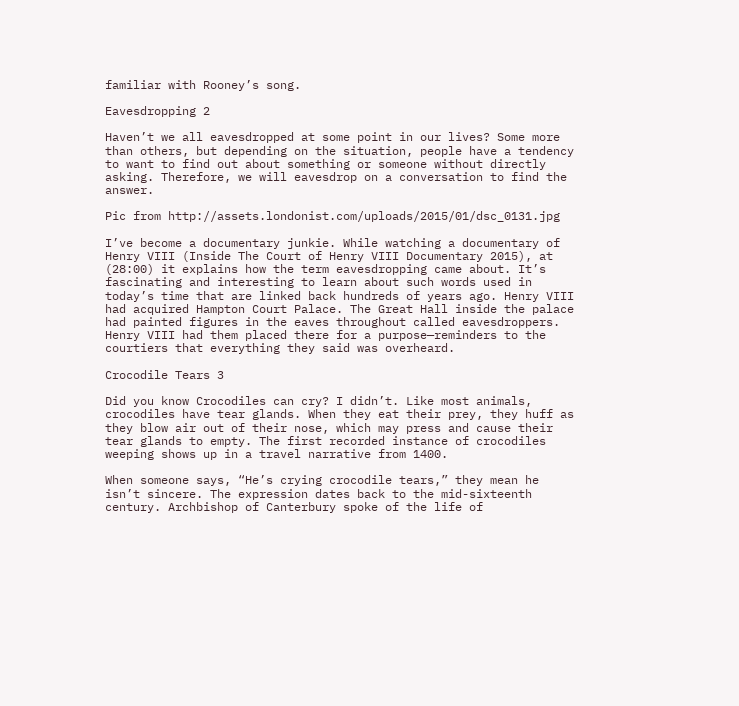familiar with Rooney’s song.

Eavesdropping 2

Haven’t we all eavesdropped at some point in our lives? Some more than others, but depending on the situation, people have a tendency to want to find out about something or someone without directly asking. Therefore, we will eavesdrop on a conversation to find the answer.

Pic from http://assets.londonist.com/uploads/2015/01/dsc_0131.jpg

I’ve become a documentary junkie. While watching a documentary of Henry VIII (Inside The Court of Henry VIII Documentary 2015), at (28:00) it explains how the term eavesdropping came about. It’s fascinating and interesting to learn about such words used in today’s time that are linked back hundreds of years ago. Henry VIII had acquired Hampton Court Palace. The Great Hall inside the palace had painted figures in the eaves throughout called eavesdroppers. Henry VIII had them placed there for a purpose—reminders to the courtiers that everything they said was overheard.

Crocodile Tears 3

Did you know Crocodiles can cry? I didn’t. Like most animals, crocodiles have tear glands. When they eat their prey, they huff as they blow air out of their nose, which may press and cause their tear glands to empty. The first recorded instance of crocodiles weeping shows up in a travel narrative from 1400.

When someone says, “He’s crying crocodile tears,” they mean he isn’t sincere. The expression dates back to the mid-sixteenth century. Archbishop of Canterbury spoke of the life of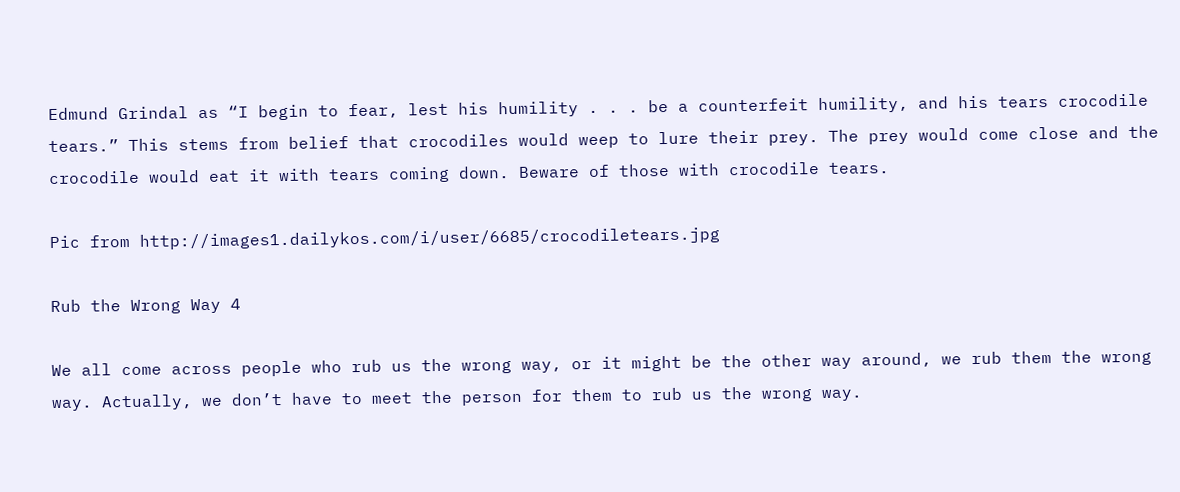Edmund Grindal as “I begin to fear, lest his humility . . . be a counterfeit humility, and his tears crocodile tears.” This stems from belief that crocodiles would weep to lure their prey. The prey would come close and the crocodile would eat it with tears coming down. Beware of those with crocodile tears.

Pic from http://images1.dailykos.com/i/user/6685/crocodiletears.jpg

Rub the Wrong Way 4

We all come across people who rub us the wrong way, or it might be the other way around, we rub them the wrong way. Actually, we don’t have to meet the person for them to rub us the wrong way.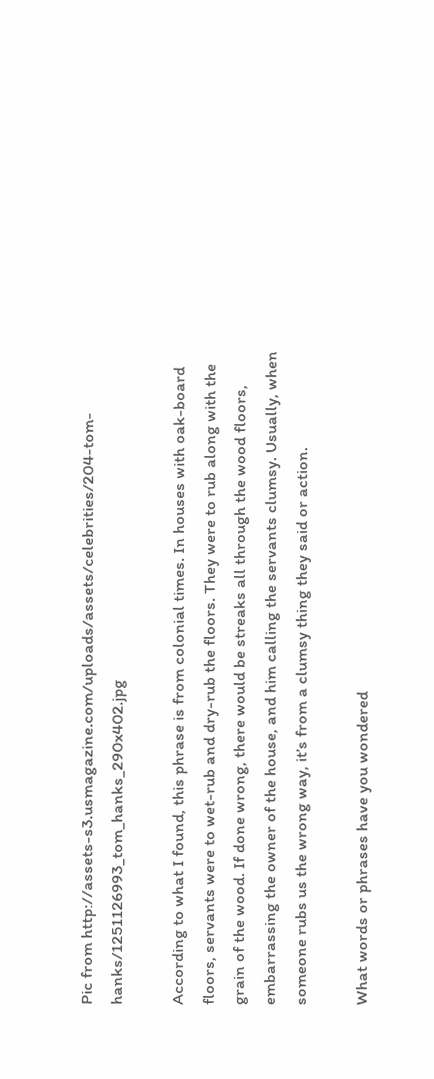Pic from http://assets-s3.usmagazine.com/uploads/assets/celebrities/204-tom-hanks/1251126993_tom_hanks_290x402.jpg

According to what I found, this phrase is from colonial times. In houses with oak-board floors, servants were to wet-rub and dry-rub the floors. They were to rub along with the grain of the wood. If done wrong, there would be streaks all through the wood floors, embarrassing the owner of the house, and him calling the servants clumsy. Usually, when someone rubs us the wrong way, it’s from a clumsy thing they said or action.

What words or phrases have you wondered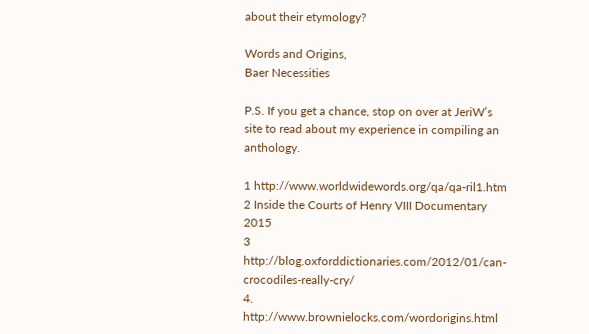about their etymology?

Words and Origins,
Baer Necessities

P.S. If you get a chance, stop on over at JeriW’s site to read about my experience in compiling an anthology.

1 http://www.worldwidewords.org/qa/qa-ril1.htm
2 Inside the Courts of Henry VIII Documentary 2015
3 http://blog.oxforddictionaries.com/2012/01/can-crocodiles-really-cry/
4. http://www.brownielocks.com/wordorigins.html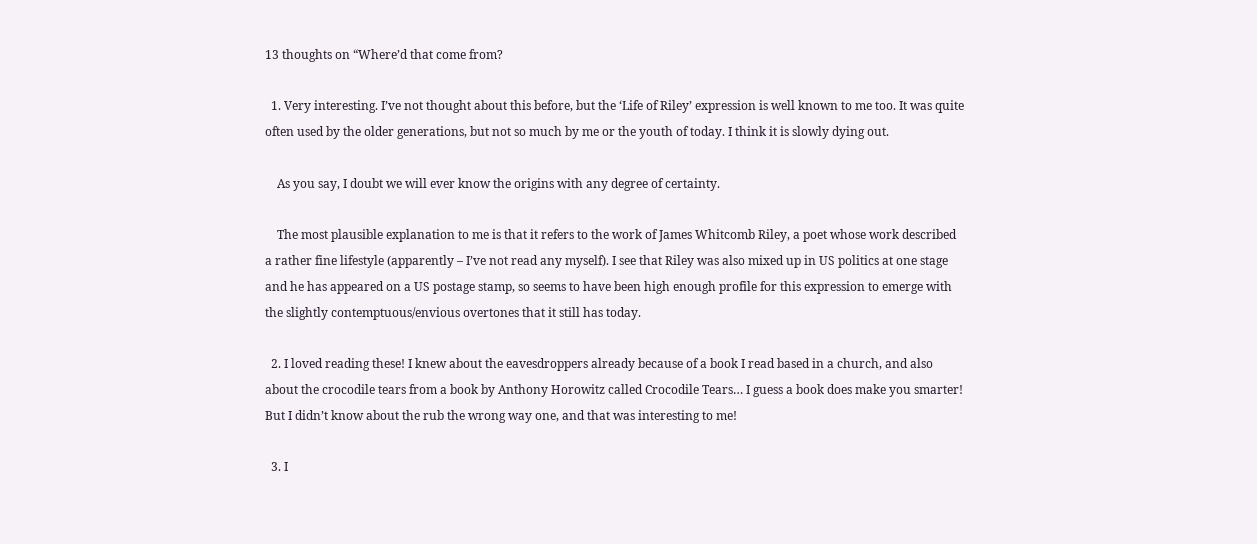13 thoughts on “Where’d that come from?

  1. Very interesting. I’ve not thought about this before, but the ‘Life of Riley’ expression is well known to me too. It was quite often used by the older generations, but not so much by me or the youth of today. I think it is slowly dying out.

    As you say, I doubt we will ever know the origins with any degree of certainty.

    The most plausible explanation to me is that it refers to the work of James Whitcomb Riley, a poet whose work described a rather fine lifestyle (apparently – I’ve not read any myself). I see that Riley was also mixed up in US politics at one stage and he has appeared on a US postage stamp, so seems to have been high enough profile for this expression to emerge with the slightly contemptuous/envious overtones that it still has today.

  2. I loved reading these! I knew about the eavesdroppers already because of a book I read based in a church, and also about the crocodile tears from a book by Anthony Horowitz called Crocodile Tears… I guess a book does make you smarter! But I didn’t know about the rub the wrong way one, and that was interesting to me!

  3. I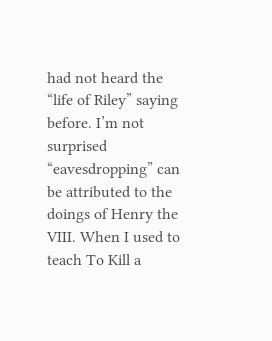had not heard the “life of Riley” saying before. I’m not surprised “eavesdropping” can be attributed to the doings of Henry the VIII. When I used to teach To Kill a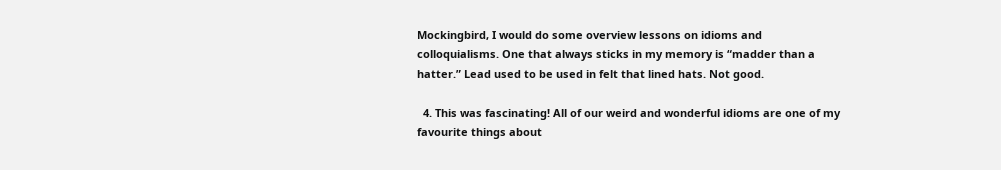Mockingbird, I would do some overview lessons on idioms and colloquialisms. One that always sticks in my memory is “madder than a hatter.” Lead used to be used in felt that lined hats. Not good.

  4. This was fascinating! All of our weird and wonderful idioms are one of my favourite things about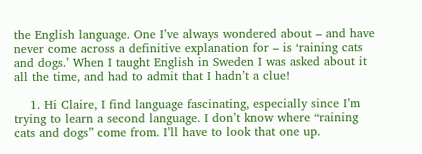the English language. One I’ve always wondered about – and have never come across a definitive explanation for – is ‘raining cats and dogs.’ When I taught English in Sweden I was asked about it all the time, and had to admit that I hadn’t a clue!

    1. Hi Claire, I find language fascinating, especially since I’m trying to learn a second language. I don’t know where “raining cats and dogs” come from. I’ll have to look that one up.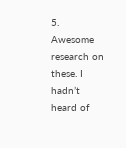5. Awesome research on these. I hadn’t heard of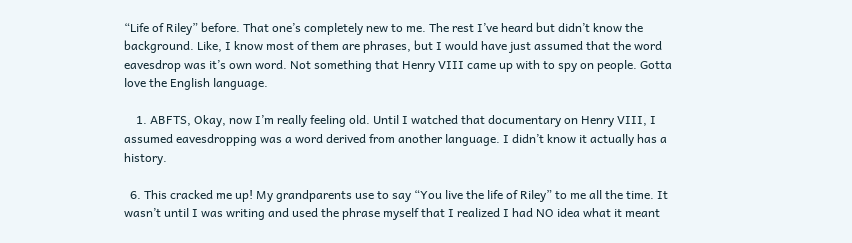“Life of Riley” before. That one’s completely new to me. The rest I’ve heard but didn’t know the background. Like, I know most of them are phrases, but I would have just assumed that the word eavesdrop was it’s own word. Not something that Henry VIII came up with to spy on people. Gotta love the English language.

    1. ABFTS, Okay, now I’m really feeling old. Until I watched that documentary on Henry VIII, I assumed eavesdropping was a word derived from another language. I didn’t know it actually has a history.

  6. This cracked me up! My grandparents use to say “You live the life of Riley” to me all the time. It wasn’t until I was writing and used the phrase myself that I realized I had NO idea what it meant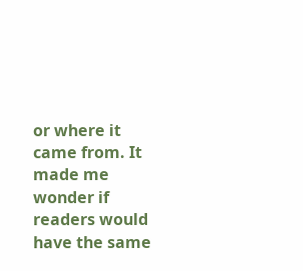or where it came from. It made me wonder if readers would have the same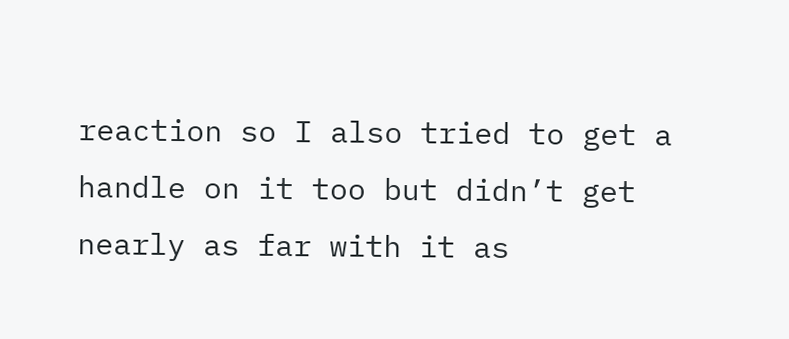reaction so I also tried to get a handle on it too but didn’t get nearly as far with it as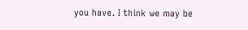you have. I think we may be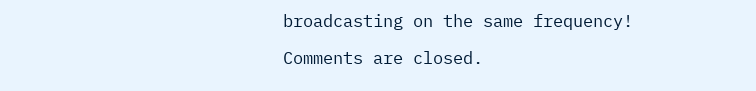broadcasting on the same frequency!

Comments are closed.